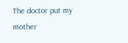The doctor put my mother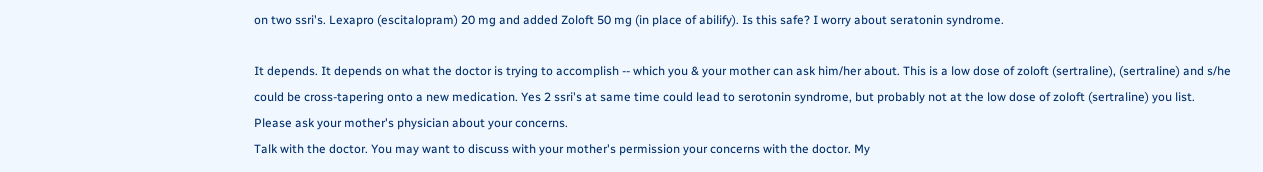on two ssri's. Lexapro (escitalopram) 20 mg and added Zoloft 50 mg (in place of abilify). Is this safe? I worry about seratonin syndrome.

It depends. It depends on what the doctor is trying to accomplish -- which you & your mother can ask him/her about. This is a low dose of zoloft (sertraline), (sertraline) and s/he could be cross-tapering onto a new medication. Yes 2 ssri's at same time could lead to serotonin syndrome, but probably not at the low dose of zoloft (sertraline) you list. Please ask your mother's physician about your concerns.
Talk with the doctor. You may want to discuss with your mother's permission your concerns with the doctor. My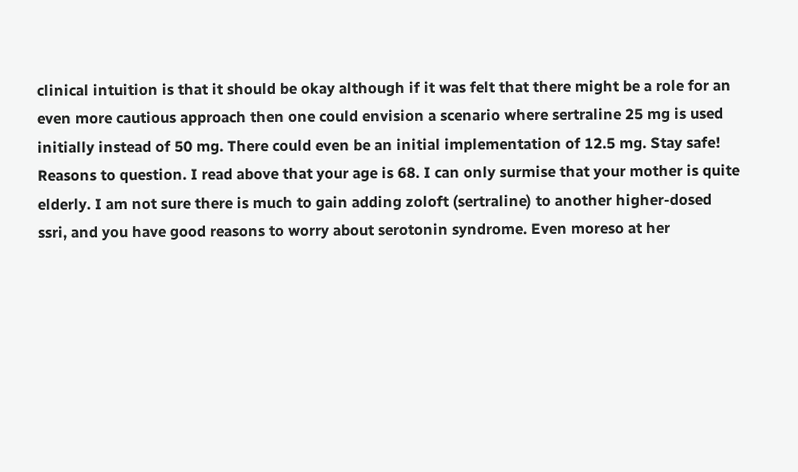clinical intuition is that it should be okay although if it was felt that there might be a role for an even more cautious approach then one could envision a scenario where sertraline 25 mg is used initially instead of 50 mg. There could even be an initial implementation of 12.5 mg. Stay safe!
Reasons to question. I read above that your age is 68. I can only surmise that your mother is quite elderly. I am not sure there is much to gain adding zoloft (sertraline) to another higher-dosed ssri, and you have good reasons to worry about serotonin syndrome. Even moreso at her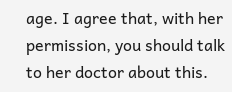age. I agree that, with her permission, you should talk to her doctor about this.